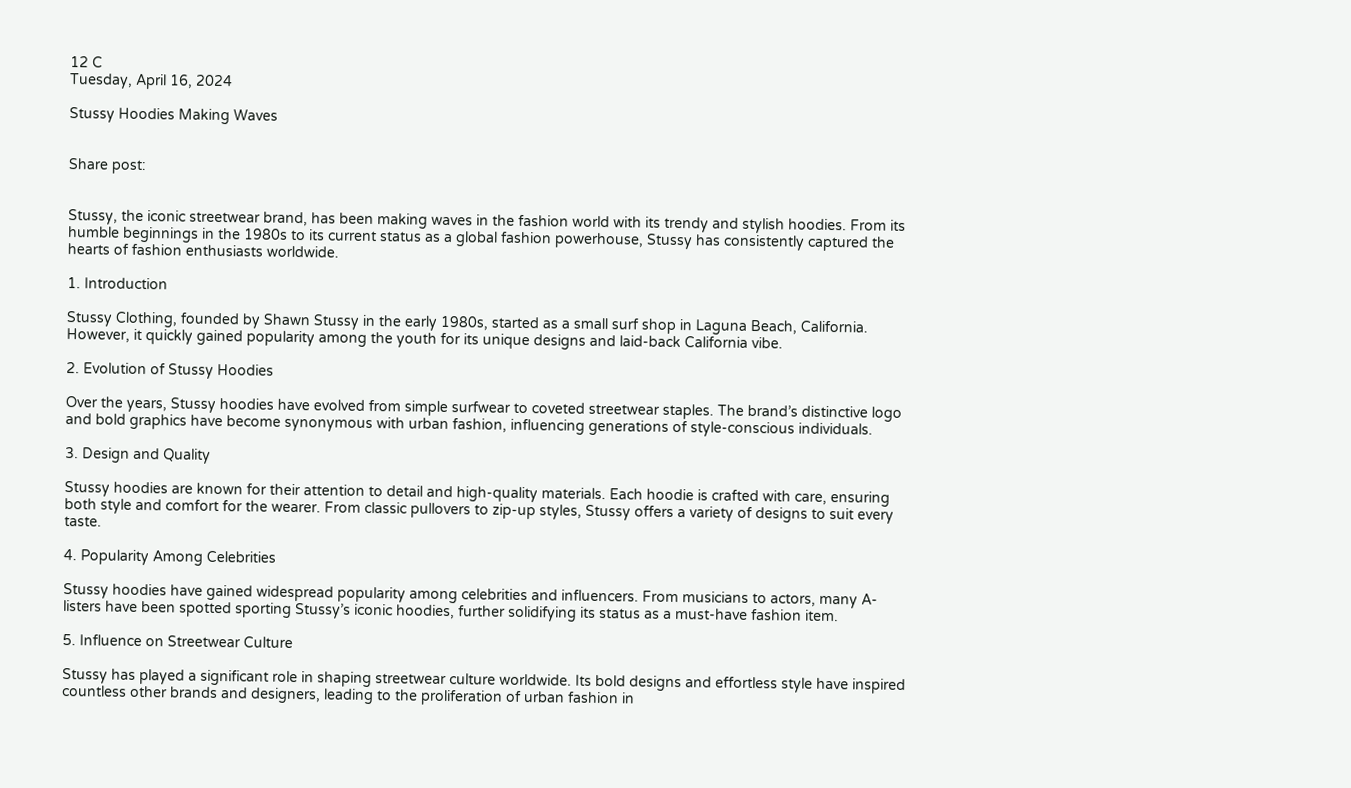12 C
Tuesday, April 16, 2024

Stussy Hoodies Making Waves


Share post:


Stussy, the iconic streetwear brand, has been making waves in the fashion world with its trendy and stylish hoodies. From its humble beginnings in the 1980s to its current status as a global fashion powerhouse, Stussy has consistently captured the hearts of fashion enthusiasts worldwide.

1. Introduction

Stussy Clothing, founded by Shawn Stussy in the early 1980s, started as a small surf shop in Laguna Beach, California. However, it quickly gained popularity among the youth for its unique designs and laid-back California vibe.

2. Evolution of Stussy Hoodies

Over the years, Stussy hoodies have evolved from simple surfwear to coveted streetwear staples. The brand’s distinctive logo and bold graphics have become synonymous with urban fashion, influencing generations of style-conscious individuals.

3. Design and Quality

Stussy hoodies are known for their attention to detail and high-quality materials. Each hoodie is crafted with care, ensuring both style and comfort for the wearer. From classic pullovers to zip-up styles, Stussy offers a variety of designs to suit every taste.

4. Popularity Among Celebrities

Stussy hoodies have gained widespread popularity among celebrities and influencers. From musicians to actors, many A-listers have been spotted sporting Stussy’s iconic hoodies, further solidifying its status as a must-have fashion item.

5. Influence on Streetwear Culture

Stussy has played a significant role in shaping streetwear culture worldwide. Its bold designs and effortless style have inspired countless other brands and designers, leading to the proliferation of urban fashion in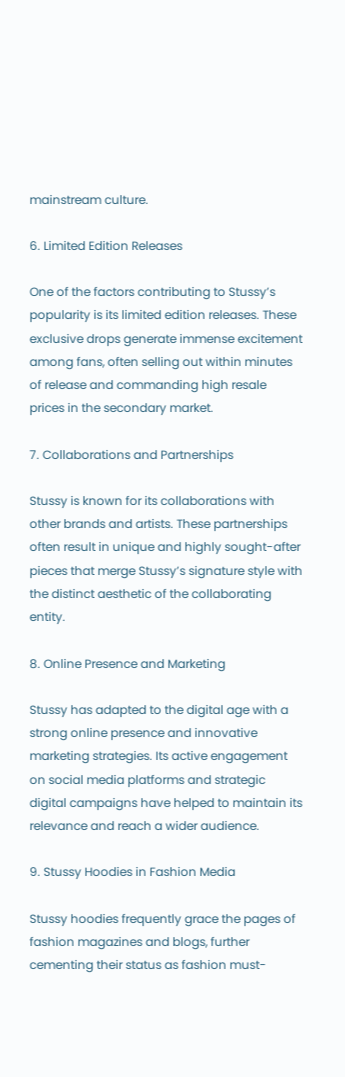mainstream culture.

6. Limited Edition Releases

One of the factors contributing to Stussy’s popularity is its limited edition releases. These exclusive drops generate immense excitement among fans, often selling out within minutes of release and commanding high resale prices in the secondary market.

7. Collaborations and Partnerships

Stussy is known for its collaborations with other brands and artists. These partnerships often result in unique and highly sought-after pieces that merge Stussy’s signature style with the distinct aesthetic of the collaborating entity.

8. Online Presence and Marketing

Stussy has adapted to the digital age with a strong online presence and innovative marketing strategies. Its active engagement on social media platforms and strategic digital campaigns have helped to maintain its relevance and reach a wider audience.

9. Stussy Hoodies in Fashion Media

Stussy hoodies frequently grace the pages of fashion magazines and blogs, further cementing their status as fashion must-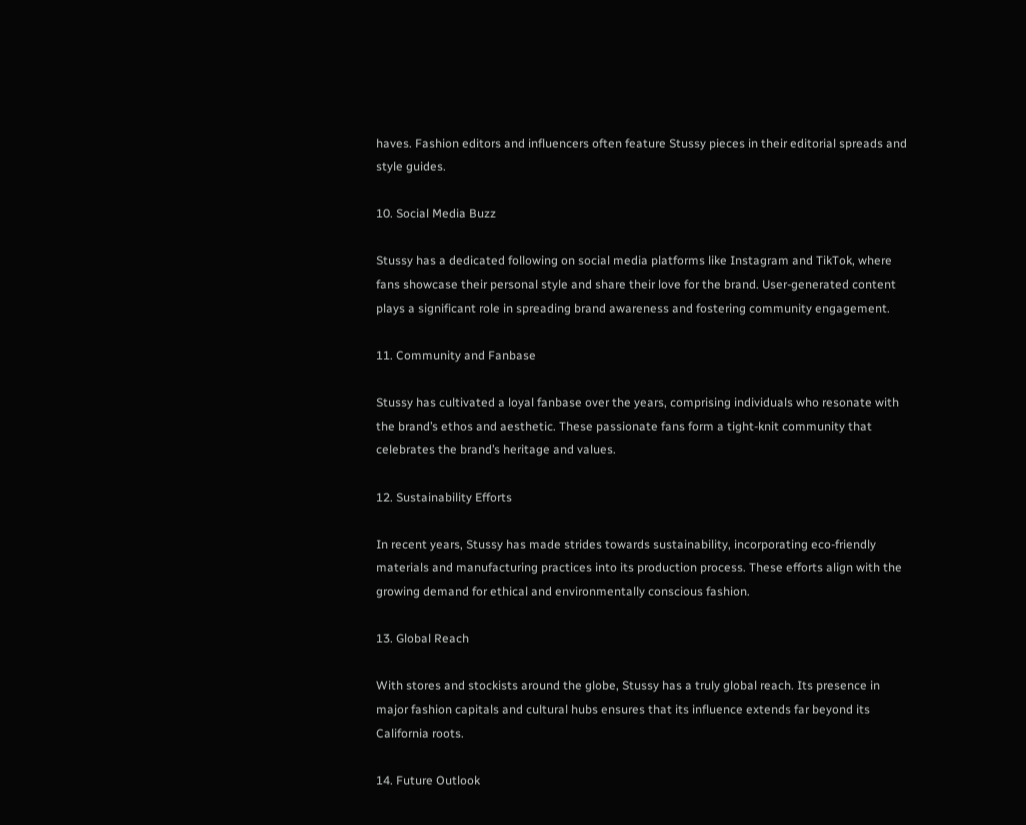haves. Fashion editors and influencers often feature Stussy pieces in their editorial spreads and style guides.

10. Social Media Buzz

Stussy has a dedicated following on social media platforms like Instagram and TikTok, where fans showcase their personal style and share their love for the brand. User-generated content plays a significant role in spreading brand awareness and fostering community engagement.

11. Community and Fanbase

Stussy has cultivated a loyal fanbase over the years, comprising individuals who resonate with the brand’s ethos and aesthetic. These passionate fans form a tight-knit community that celebrates the brand’s heritage and values.

12. Sustainability Efforts

In recent years, Stussy has made strides towards sustainability, incorporating eco-friendly materials and manufacturing practices into its production process. These efforts align with the growing demand for ethical and environmentally conscious fashion.

13. Global Reach

With stores and stockists around the globe, Stussy has a truly global reach. Its presence in major fashion capitals and cultural hubs ensures that its influence extends far beyond its California roots.

14. Future Outlook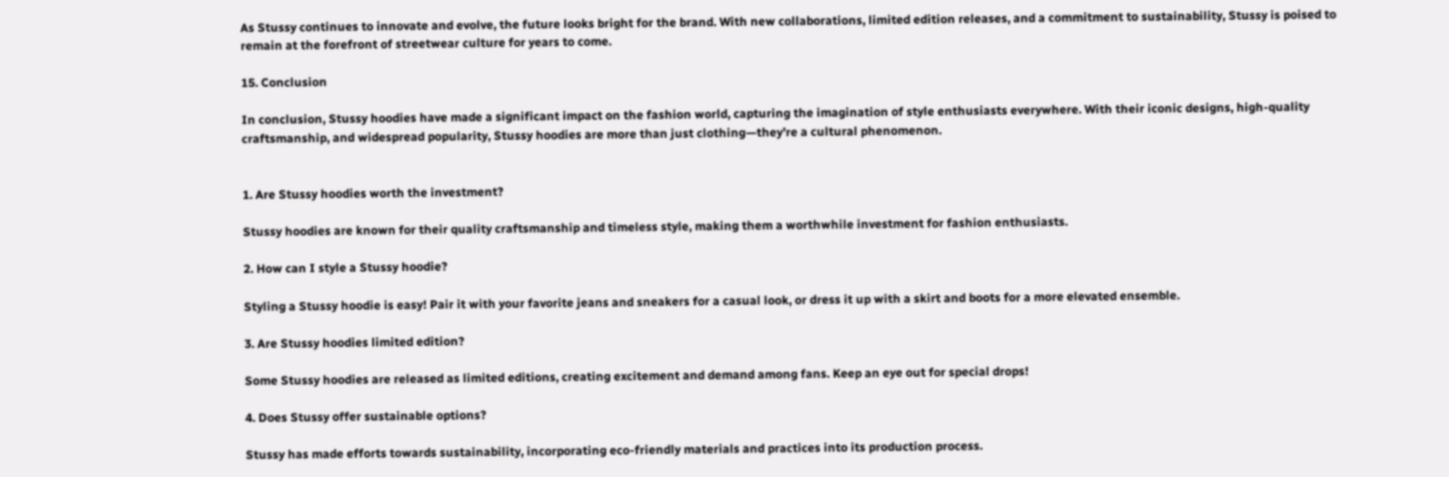As Stussy continues to innovate and evolve, the future looks bright for the brand. With new collaborations, limited edition releases, and a commitment to sustainability, Stussy is poised to remain at the forefront of streetwear culture for years to come.

15. Conclusion

In conclusion, Stussy hoodies have made a significant impact on the fashion world, capturing the imagination of style enthusiasts everywhere. With their iconic designs, high-quality craftsmanship, and widespread popularity, Stussy hoodies are more than just clothing—they’re a cultural phenomenon.


1. Are Stussy hoodies worth the investment?

Stussy hoodies are known for their quality craftsmanship and timeless style, making them a worthwhile investment for fashion enthusiasts.

2. How can I style a Stussy hoodie?

Styling a Stussy hoodie is easy! Pair it with your favorite jeans and sneakers for a casual look, or dress it up with a skirt and boots for a more elevated ensemble.

3. Are Stussy hoodies limited edition?

Some Stussy hoodies are released as limited editions, creating excitement and demand among fans. Keep an eye out for special drops!

4. Does Stussy offer sustainable options?

Stussy has made efforts towards sustainability, incorporating eco-friendly materials and practices into its production process.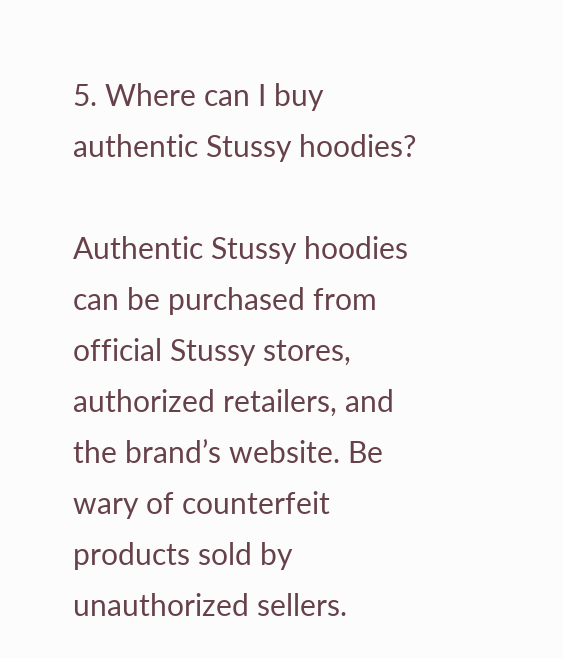5. Where can I buy authentic Stussy hoodies?

Authentic Stussy hoodies can be purchased from official Stussy stores, authorized retailers, and the brand’s website. Be wary of counterfeit products sold by unauthorized sellers.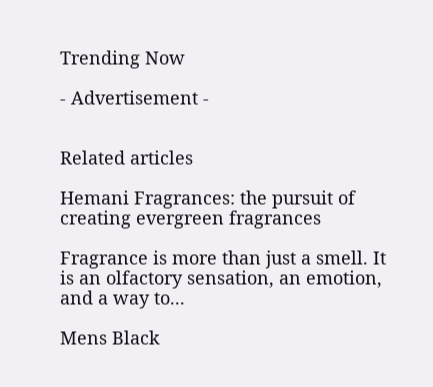Trending Now

- Advertisement -


Related articles

Hemani Fragrances: the pursuit of creating evergreen fragrances

Fragrance is more than just a smell. It is an olfactory sensation, an emotion, and a way to...

Mens Black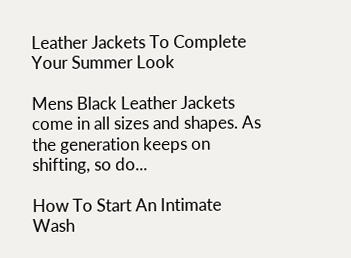Leather Jackets To Complete Your Summer Look

Mens Black Leather Jackets come in all sizes and shapes. As the generation keeps on shifting, so do...

How To Start An Intimate Wash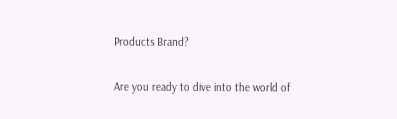Products Brand?

Are you ready to dive into the world of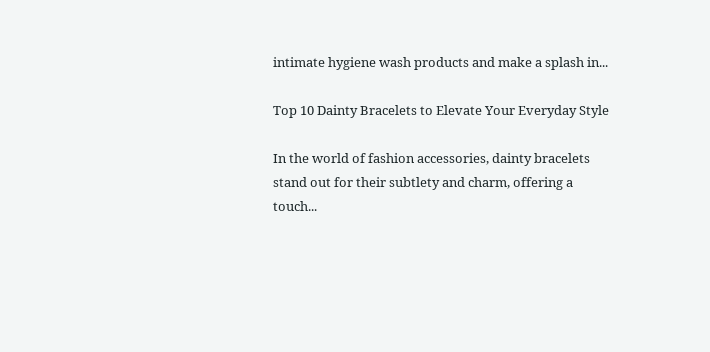intimate hygiene wash products and make a splash in...

Top 10 Dainty Bracelets to Elevate Your Everyday Style

In the world of fashion accessories, dainty bracelets stand out for their subtlety and charm, offering a touch...